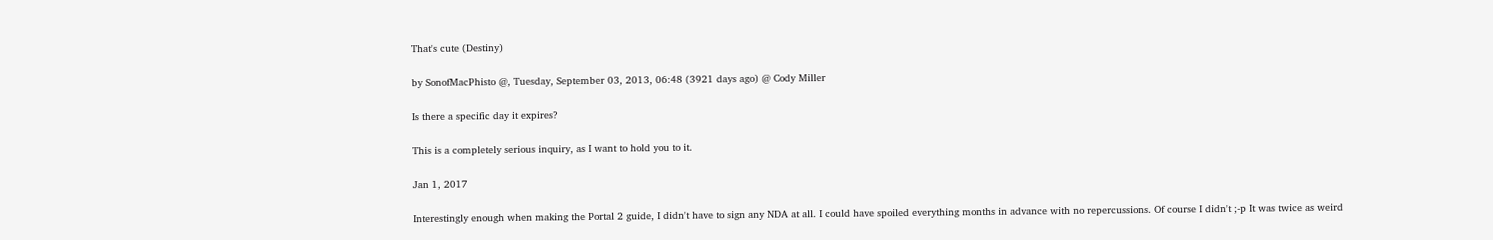That's cute (Destiny)

by SonofMacPhisto @, Tuesday, September 03, 2013, 06:48 (3921 days ago) @ Cody Miller

Is there a specific day it expires?

This is a completely serious inquiry, as I want to hold you to it.

Jan 1, 2017

Interestingly enough when making the Portal 2 guide, I didn't have to sign any NDA at all. I could have spoiled everything months in advance with no repercussions. Of course I didn't ;-p It was twice as weird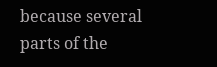because several parts of the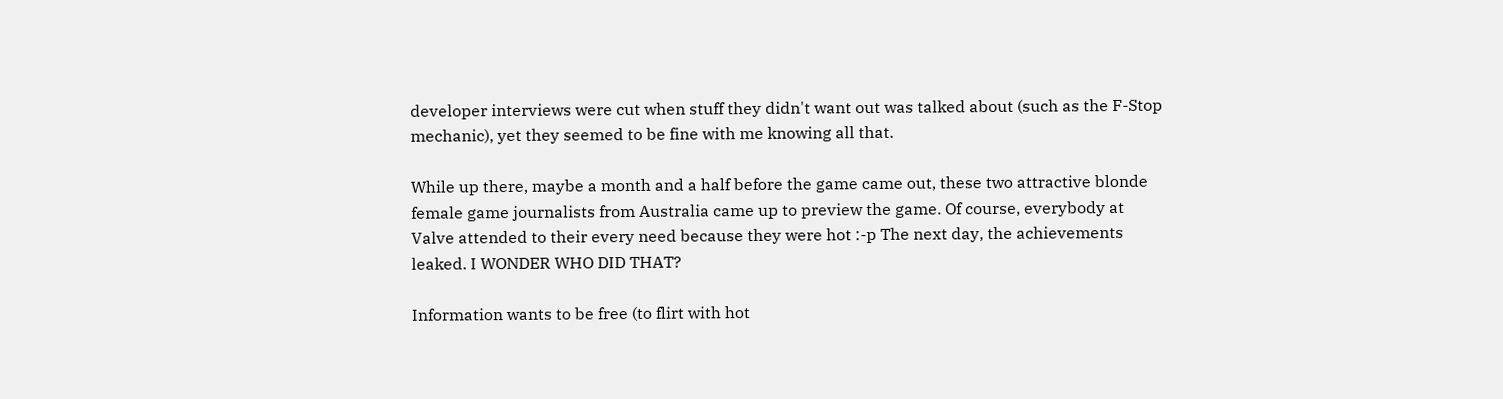developer interviews were cut when stuff they didn't want out was talked about (such as the F-Stop mechanic), yet they seemed to be fine with me knowing all that.

While up there, maybe a month and a half before the game came out, these two attractive blonde female game journalists from Australia came up to preview the game. Of course, everybody at Valve attended to their every need because they were hot :-p The next day, the achievements leaked. I WONDER WHO DID THAT?

Information wants to be free (to flirt with hot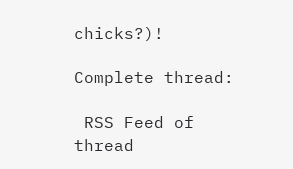chicks?)!

Complete thread:

 RSS Feed of thread